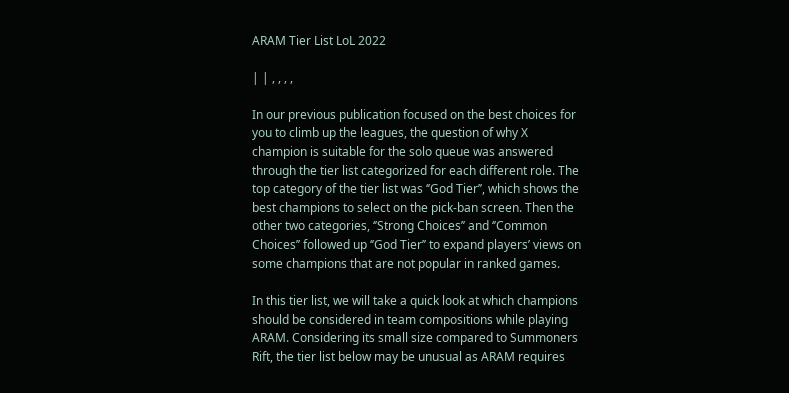ARAM Tier List LoL 2022

| | , , , ,

In our previous publication focused on the best choices for you to climb up the leagues, the question of why X champion is suitable for the solo queue was answered through the tier list categorized for each different role. The top category of the tier list was ‘’God Tier’’, which shows the best champions to select on the pick-ban screen. Then the other two categories, ‘’Strong Choices’’ and ‘’Common Choices’’ followed up ‘’God Tier’’ to expand players’ views on some champions that are not popular in ranked games.

In this tier list, we will take a quick look at which champions should be considered in team compositions while playing ARAM. Considering its small size compared to Summoners Rift, the tier list below may be unusual as ARAM requires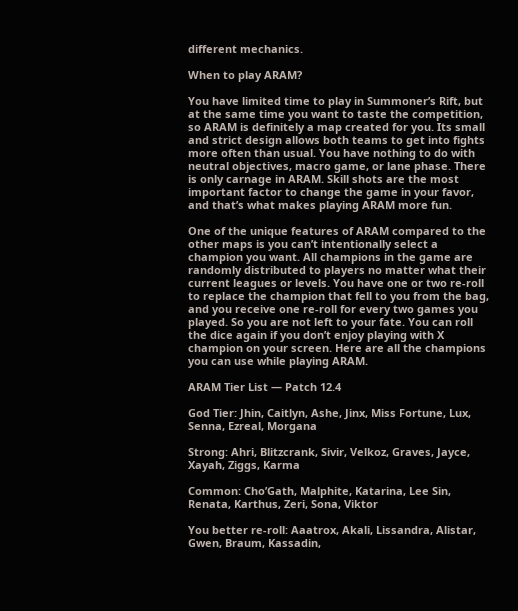different mechanics.

When to play ARAM?

You have limited time to play in Summoner’s Rift, but at the same time you want to taste the competition, so ARAM is definitely a map created for you. Its small and strict design allows both teams to get into fights more often than usual. You have nothing to do with neutral objectives, macro game, or lane phase. There is only carnage in ARAM. Skill shots are the most important factor to change the game in your favor, and that’s what makes playing ARAM more fun.

One of the unique features of ARAM compared to the other maps is you can’t intentionally select a champion you want. All champions in the game are randomly distributed to players no matter what their current leagues or levels. You have one or two re-roll to replace the champion that fell to you from the bag, and you receive one re-roll for every two games you played. So you are not left to your fate. You can roll the dice again if you don’t enjoy playing with X champion on your screen. Here are all the champions you can use while playing ARAM.

ARAM Tier List — Patch 12.4

God Tier: Jhin, Caitlyn, Ashe, Jinx, Miss Fortune, Lux, Senna, Ezreal, Morgana

Strong: Ahri, Blitzcrank, Sivir, Velkoz, Graves, Jayce, Xayah, Ziggs, Karma

Common: Cho’Gath, Malphite, Katarina, Lee Sin, Renata, Karthus, Zeri, Sona, Viktor

You better re-roll: Aaatrox, Akali, Lissandra, Alistar, Gwen, Braum, Kassadin,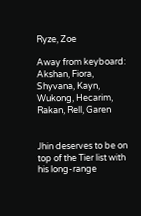Ryze, Zoe

Away from keyboard: Akshan, Fiora, Shyvana, Kayn, Wukong, Hecarim, Rakan, Rell, Garen


Jhin deserves to be on top of the Tier list with his long-range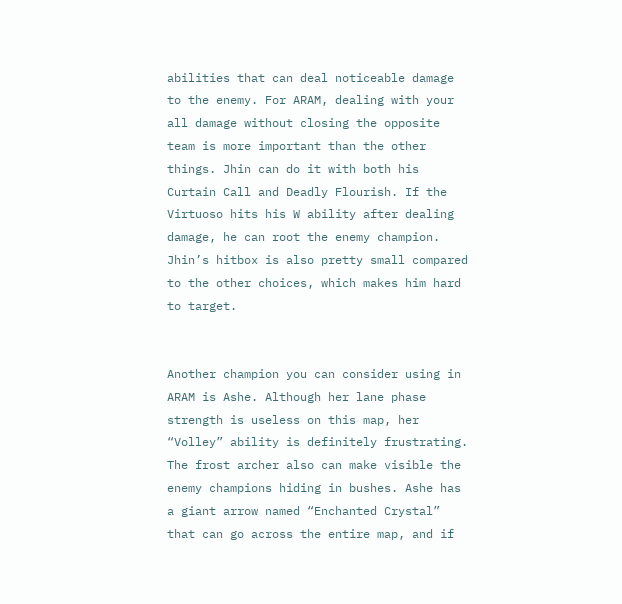abilities that can deal noticeable damage to the enemy. For ARAM, dealing with your all damage without closing the opposite team is more important than the other things. Jhin can do it with both his Curtain Call and Deadly Flourish. If the Virtuoso hits his W ability after dealing damage, he can root the enemy champion. Jhin’s hitbox is also pretty small compared to the other choices, which makes him hard to target.


Another champion you can consider using in ARAM is Ashe. Although her lane phase strength is useless on this map, her “Volley” ability is definitely frustrating. The frost archer also can make visible the enemy champions hiding in bushes. Ashe has a giant arrow named “Enchanted Crystal” that can go across the entire map, and if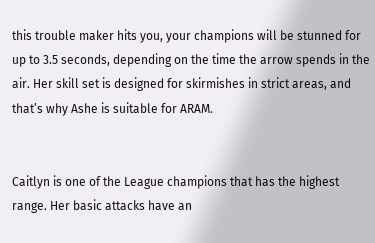this trouble maker hits you, your champions will be stunned for up to 3.5 seconds, depending on the time the arrow spends in the air. Her skill set is designed for skirmishes in strict areas, and that’s why Ashe is suitable for ARAM.


Caitlyn is one of the League champions that has the highest range. Her basic attacks have an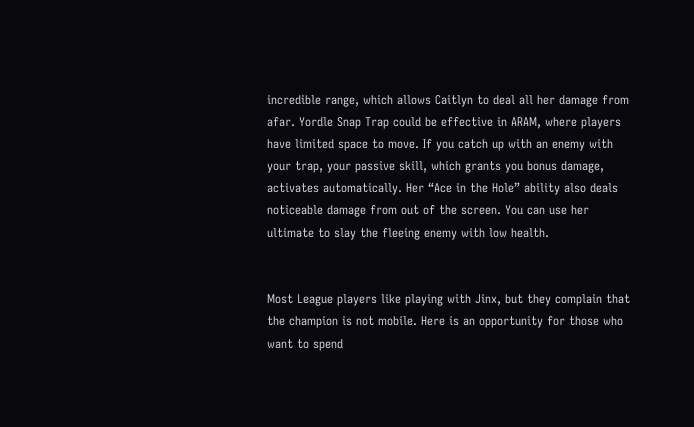incredible range, which allows Caitlyn to deal all her damage from afar. Yordle Snap Trap could be effective in ARAM, where players have limited space to move. If you catch up with an enemy with your trap, your passive skill, which grants you bonus damage, activates automatically. Her “Ace in the Hole” ability also deals noticeable damage from out of the screen. You can use her ultimate to slay the fleeing enemy with low health.


Most League players like playing with Jinx, but they complain that the champion is not mobile. Here is an opportunity for those who want to spend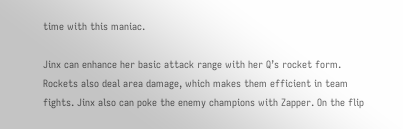time with this maniac.

Jinx can enhance her basic attack range with her Q’s rocket form. Rockets also deal area damage, which makes them efficient in team fights. Jinx also can poke the enemy champions with Zapper. On the flip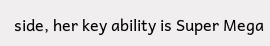side, her key ability is Super Mega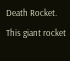Death Rocket. This giant rocket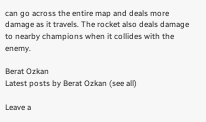can go across the entire map and deals more damage as it travels. The rocket also deals damage to nearby champions when it collides with the enemy.

Berat Ozkan
Latest posts by Berat Ozkan (see all)

Leave a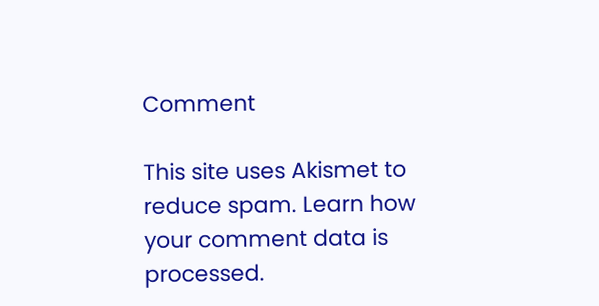Comment

This site uses Akismet to reduce spam. Learn how your comment data is processed.